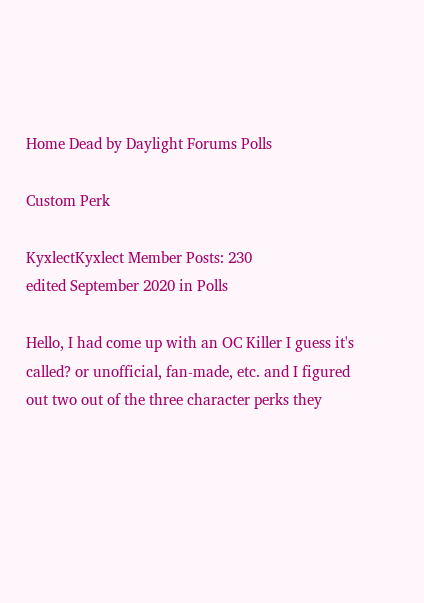Home Dead by Daylight Forums Polls

Custom Perk

KyxlectKyxlect Member Posts: 230
edited September 2020 in Polls

Hello, I had come up with an OC Killer I guess it's called? or unofficial, fan-made, etc. and I figured out two out of the three character perks they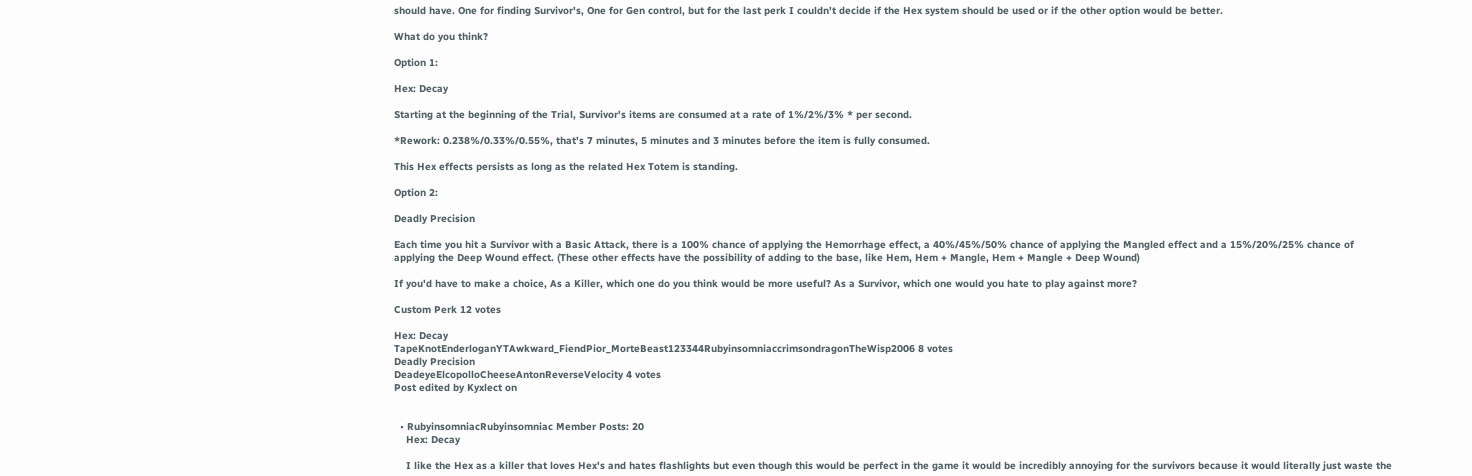should have. One for finding Survivor's, One for Gen control, but for the last perk I couldn't decide if the Hex system should be used or if the other option would be better.

What do you think?

Option 1:

Hex: Decay

Starting at the beginning of the Trial, Survivor's items are consumed at a rate of 1%/2%/3% * per second.

*Rework: 0.238%/0.33%/0.55%, that's 7 minutes, 5 minutes and 3 minutes before the item is fully consumed.

This Hex effects persists as long as the related Hex Totem is standing.

Option 2:

Deadly Precision

Each time you hit a Survivor with a Basic Attack, there is a 100% chance of applying the Hemorrhage effect, a 40%/45%/50% chance of applying the Mangled effect and a 15%/20%/25% chance of applying the Deep Wound effect. (These other effects have the possibility of adding to the base, like Hem, Hem + Mangle, Hem + Mangle + Deep Wound)

If you'd have to make a choice, As a Killer, which one do you think would be more useful? As a Survivor, which one would you hate to play against more?

Custom Perk 12 votes

Hex: Decay
TapeKnotEnderloganYTAwkward_FiendPior_MorteBeast123344RubyinsomniaccrimsondragonTheWisp2006 8 votes
Deadly Precision
DeadeyeElcopolloCheeseAntonReverseVelocity 4 votes
Post edited by Kyxlect on


  • RubyinsomniacRubyinsomniac Member Posts: 20
    Hex: Decay

    I like the Hex as a killer that loves Hex's and hates flashlights but even though this would be perfect in the game it would be incredibly annoying for the survivors because it would literally just waste the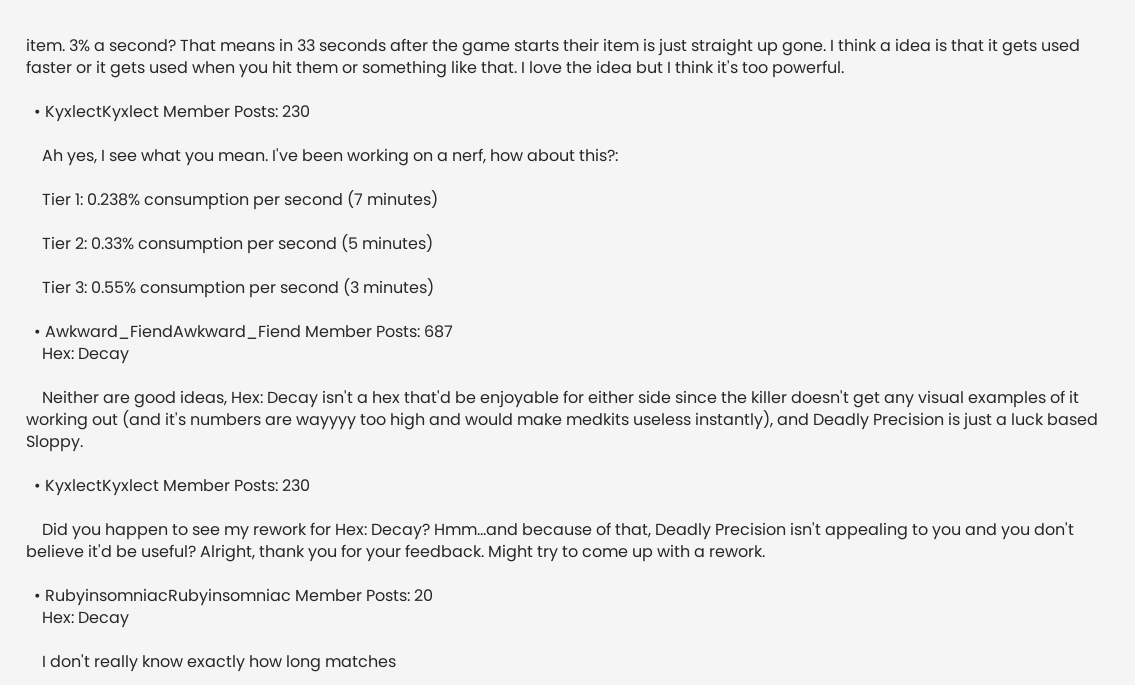item. 3% a second? That means in 33 seconds after the game starts their item is just straight up gone. I think a idea is that it gets used faster or it gets used when you hit them or something like that. I love the idea but I think it's too powerful.

  • KyxlectKyxlect Member Posts: 230

    Ah yes, I see what you mean. I've been working on a nerf, how about this?:

    Tier 1: 0.238% consumption per second (7 minutes)

    Tier 2: 0.33% consumption per second (5 minutes)

    Tier 3: 0.55% consumption per second (3 minutes)

  • Awkward_FiendAwkward_Fiend Member Posts: 687
    Hex: Decay

    Neither are good ideas, Hex: Decay isn't a hex that'd be enjoyable for either side since the killer doesn't get any visual examples of it working out (and it's numbers are wayyyy too high and would make medkits useless instantly), and Deadly Precision is just a luck based Sloppy.

  • KyxlectKyxlect Member Posts: 230

    Did you happen to see my rework for Hex: Decay? Hmm...and because of that, Deadly Precision isn't appealing to you and you don't believe it'd be useful? Alright, thank you for your feedback. Might try to come up with a rework.

  • RubyinsomniacRubyinsomniac Member Posts: 20
    Hex: Decay

    I don't really know exactly how long matches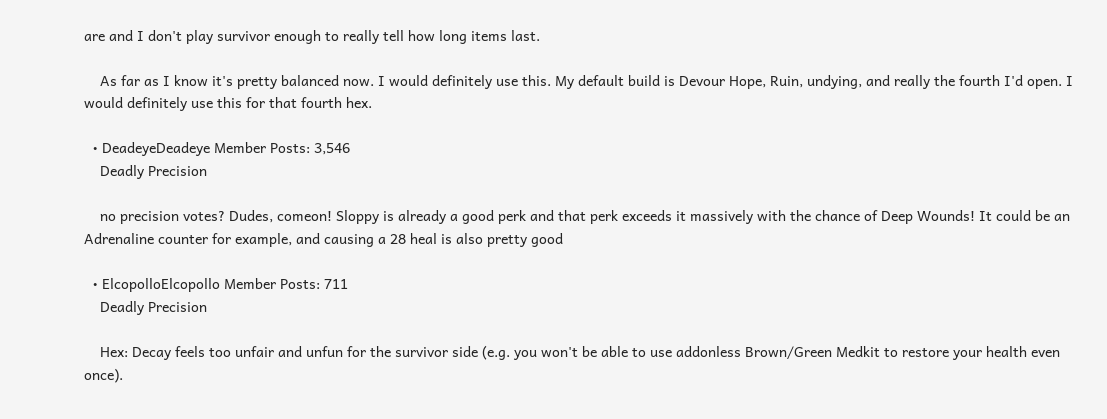are and I don't play survivor enough to really tell how long items last.

    As far as I know it's pretty balanced now. I would definitely use this. My default build is Devour Hope, Ruin, undying, and really the fourth I'd open. I would definitely use this for that fourth hex.

  • DeadeyeDeadeye Member Posts: 3,546
    Deadly Precision

    no precision votes? Dudes, comeon! Sloppy is already a good perk and that perk exceeds it massively with the chance of Deep Wounds! It could be an Adrenaline counter for example, and causing a 28 heal is also pretty good

  • ElcopolloElcopollo Member Posts: 711
    Deadly Precision

    Hex: Decay feels too unfair and unfun for the survivor side (e.g. you won't be able to use addonless Brown/Green Medkit to restore your health even once).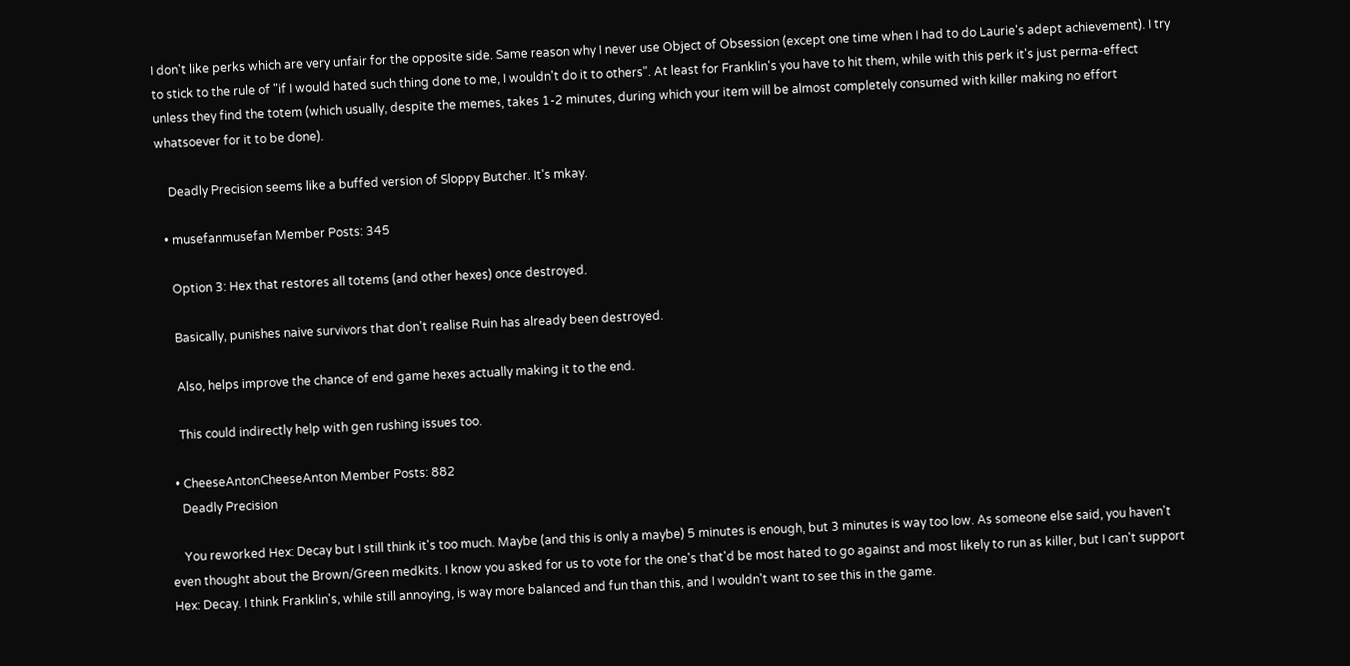I don't like perks which are very unfair for the opposite side. Same reason why I never use Object of Obsession (except one time when I had to do Laurie's adept achievement). I try to stick to the rule of "if I would hated such thing done to me, I wouldn't do it to others". At least for Franklin's you have to hit them, while with this perk it's just perma-effect unless they find the totem (which usually, despite the memes, takes 1-2 minutes, during which your item will be almost completely consumed with killer making no effort whatsoever for it to be done).

    Deadly Precision seems like a buffed version of Sloppy Butcher. It's mkay.

  • musefanmusefan Member Posts: 345

    Option 3: Hex that restores all totems (and other hexes) once destroyed.

    Basically, punishes naive survivors that don't realise Ruin has already been destroyed.

    Also, helps improve the chance of end game hexes actually making it to the end.

    This could indirectly help with gen rushing issues too.

  • CheeseAntonCheeseAnton Member Posts: 882
    Deadly Precision

    You reworked Hex: Decay but I still think it's too much. Maybe (and this is only a maybe) 5 minutes is enough, but 3 minutes is way too low. As someone else said, you haven't even thought about the Brown/Green medkits. I know you asked for us to vote for the one's that'd be most hated to go against and most likely to run as killer, but I can't support Hex: Decay. I think Franklin's, while still annoying, is way more balanced and fun than this, and I wouldn't want to see this in the game.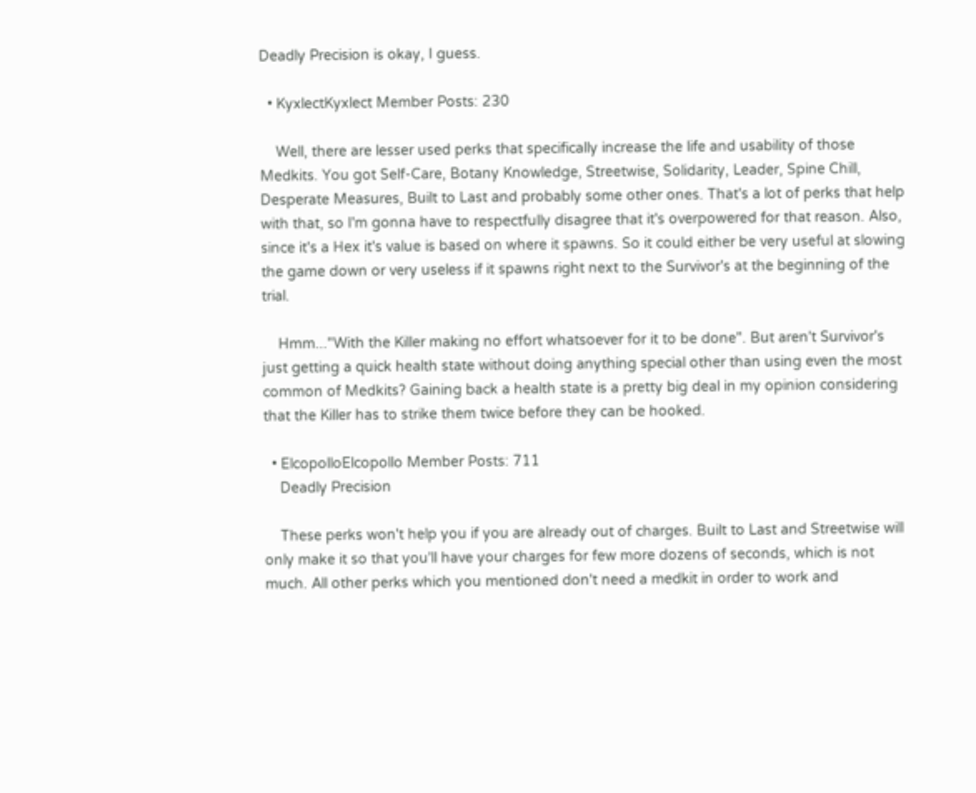Deadly Precision is okay, I guess.

  • KyxlectKyxlect Member Posts: 230

    Well, there are lesser used perks that specifically increase the life and usability of those Medkits. You got Self-Care, Botany Knowledge, Streetwise, Solidarity, Leader, Spine Chill, Desperate Measures, Built to Last and probably some other ones. That's a lot of perks that help with that, so I'm gonna have to respectfully disagree that it's overpowered for that reason. Also, since it's a Hex it's value is based on where it spawns. So it could either be very useful at slowing the game down or very useless if it spawns right next to the Survivor's at the beginning of the trial.

    Hmm..."With the Killer making no effort whatsoever for it to be done". But aren't Survivor's just getting a quick health state without doing anything special other than using even the most common of Medkits? Gaining back a health state is a pretty big deal in my opinion considering that the Killer has to strike them twice before they can be hooked.

  • ElcopolloElcopollo Member Posts: 711
    Deadly Precision

    These perks won't help you if you are already out of charges. Built to Last and Streetwise will only make it so that you'll have your charges for few more dozens of seconds, which is not much. All other perks which you mentioned don't need a medkit in order to work and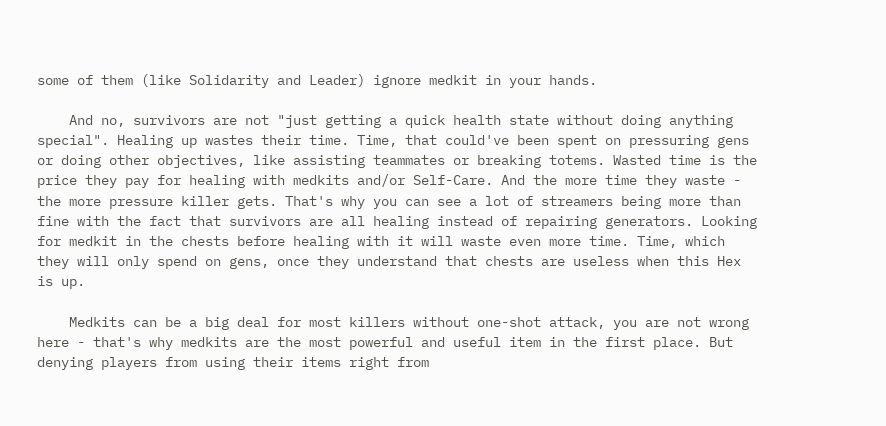some of them (like Solidarity and Leader) ignore medkit in your hands.

    And no, survivors are not "just getting a quick health state without doing anything special". Healing up wastes their time. Time, that could've been spent on pressuring gens or doing other objectives, like assisting teammates or breaking totems. Wasted time is the price they pay for healing with medkits and/or Self-Care. And the more time they waste - the more pressure killer gets. That's why you can see a lot of streamers being more than fine with the fact that survivors are all healing instead of repairing generators. Looking for medkit in the chests before healing with it will waste even more time. Time, which they will only spend on gens, once they understand that chests are useless when this Hex is up.

    Medkits can be a big deal for most killers without one-shot attack, you are not wrong here - that's why medkits are the most powerful and useful item in the first place. But denying players from using their items right from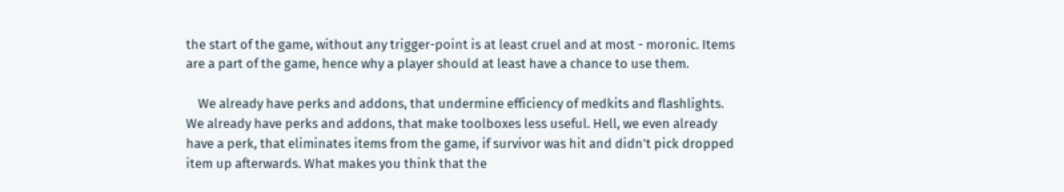the start of the game, without any trigger-point is at least cruel and at most - moronic. Items are a part of the game, hence why a player should at least have a chance to use them.

    We already have perks and addons, that undermine efficiency of medkits and flashlights. We already have perks and addons, that make toolboxes less useful. Hell, we even already have a perk, that eliminates items from the game, if survivor was hit and didn't pick dropped item up afterwards. What makes you think that the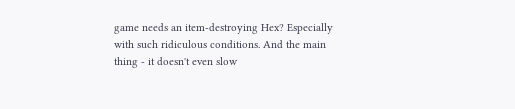game needs an item-destroying Hex? Especially with such ridiculous conditions. And the main thing - it doesn't even slow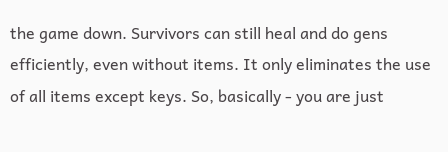the game down. Survivors can still heal and do gens efficiently, even without items. It only eliminates the use of all items except keys. So, basically - you are just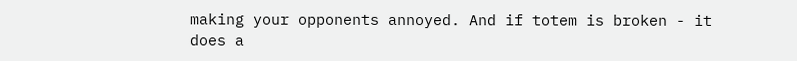making your opponents annoyed. And if totem is broken - it does a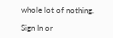whole lot of nothing.

Sign In or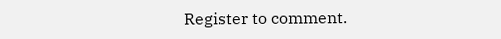Register to comment.